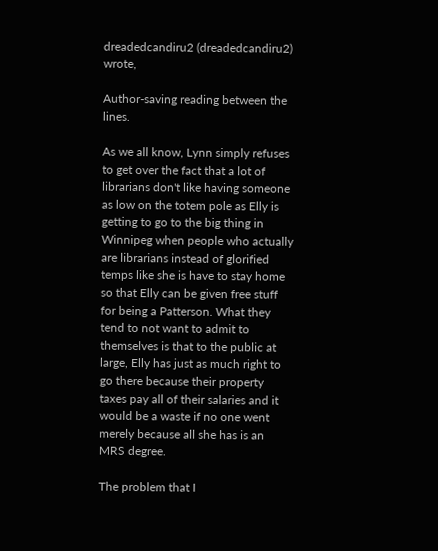dreadedcandiru2 (dreadedcandiru2) wrote,

Author-saving reading between the lines.

As we all know, Lynn simply refuses to get over the fact that a lot of librarians don't like having someone as low on the totem pole as Elly is getting to go to the big thing in Winnipeg when people who actually are librarians instead of glorified temps like she is have to stay home so that Elly can be given free stuff for being a Patterson. What they tend to not want to admit to themselves is that to the public at large, Elly has just as much right to go there because their property taxes pay all of their salaries and it would be a waste if no one went merely because all she has is an MRS degree.

The problem that I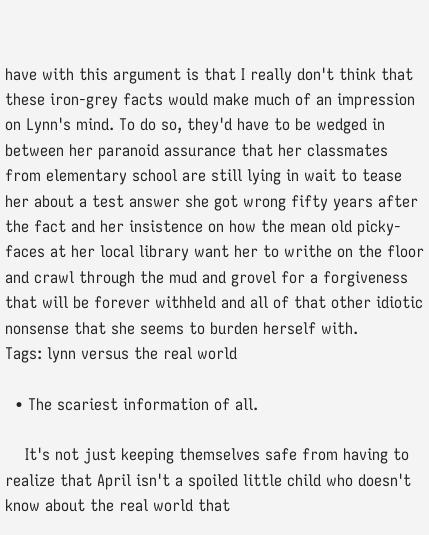have with this argument is that I really don't think that these iron-grey facts would make much of an impression on Lynn's mind. To do so, they'd have to be wedged in between her paranoid assurance that her classmates from elementary school are still lying in wait to tease her about a test answer she got wrong fifty years after the fact and her insistence on how the mean old picky-faces at her local library want her to writhe on the floor and crawl through the mud and grovel for a forgiveness that will be forever withheld and all of that other idiotic nonsense that she seems to burden herself with.
Tags: lynn versus the real world

  • The scariest information of all.

    It's not just keeping themselves safe from having to realize that April isn't a spoiled little child who doesn't know about the real world that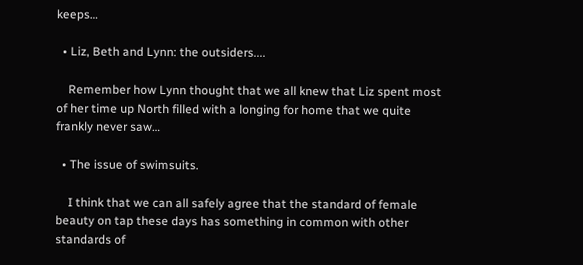keeps…

  • Liz, Beth and Lynn: the outsiders....

    Remember how Lynn thought that we all knew that Liz spent most of her time up North filled with a longing for home that we quite frankly never saw…

  • The issue of swimsuits.

    I think that we can all safely agree that the standard of female beauty on tap these days has something in common with other standards of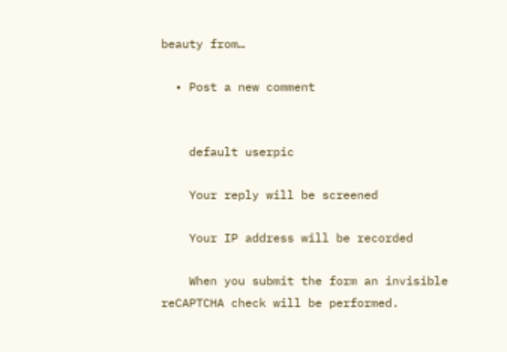beauty from…

  • Post a new comment


    default userpic

    Your reply will be screened

    Your IP address will be recorded

    When you submit the form an invisible reCAPTCHA check will be performed.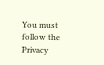You must follow the Privacy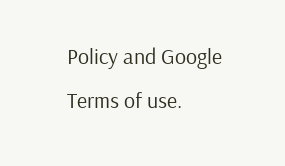Policy and Google Terms of use.